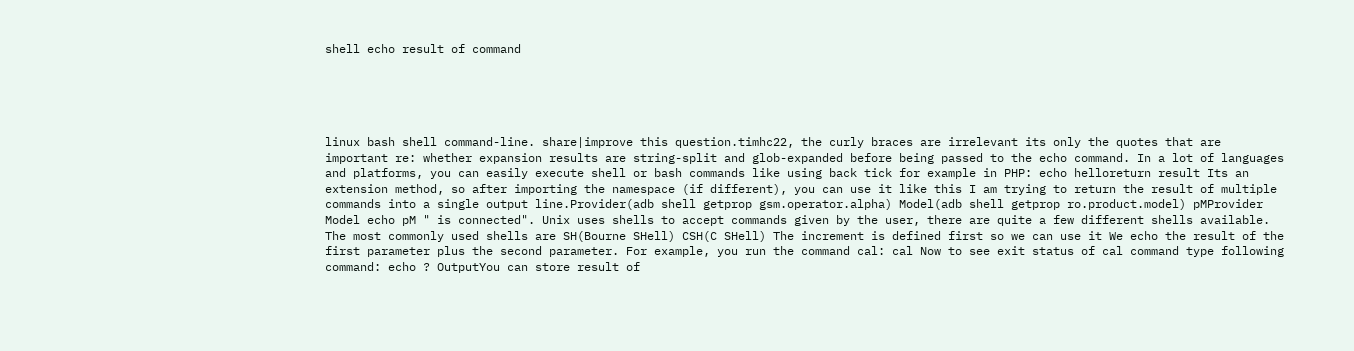shell echo result of command





linux bash shell command-line. share|improve this question.timhc22, the curly braces are irrelevant its only the quotes that are important re: whether expansion results are string-split and glob-expanded before being passed to the echo command. In a lot of languages and platforms, you can easily execute shell or bash commands like using back tick for example in PHP: echo helloreturn result Its an extension method, so after importing the namespace (if different), you can use it like this I am trying to return the result of multiple commands into a single output line.Provider(adb shell getprop gsm.operator.alpha) Model(adb shell getprop ro.product.model) pMProvider Model echo pM " is connected". Unix uses shells to accept commands given by the user, there are quite a few different shells available. The most commonly used shells are SH(Bourne SHell) CSH(C SHell) The increment is defined first so we can use it We echo the result of the first parameter plus the second parameter. For example, you run the command cal: cal Now to see exit status of cal command type following command: echo ? OutputYou can store result of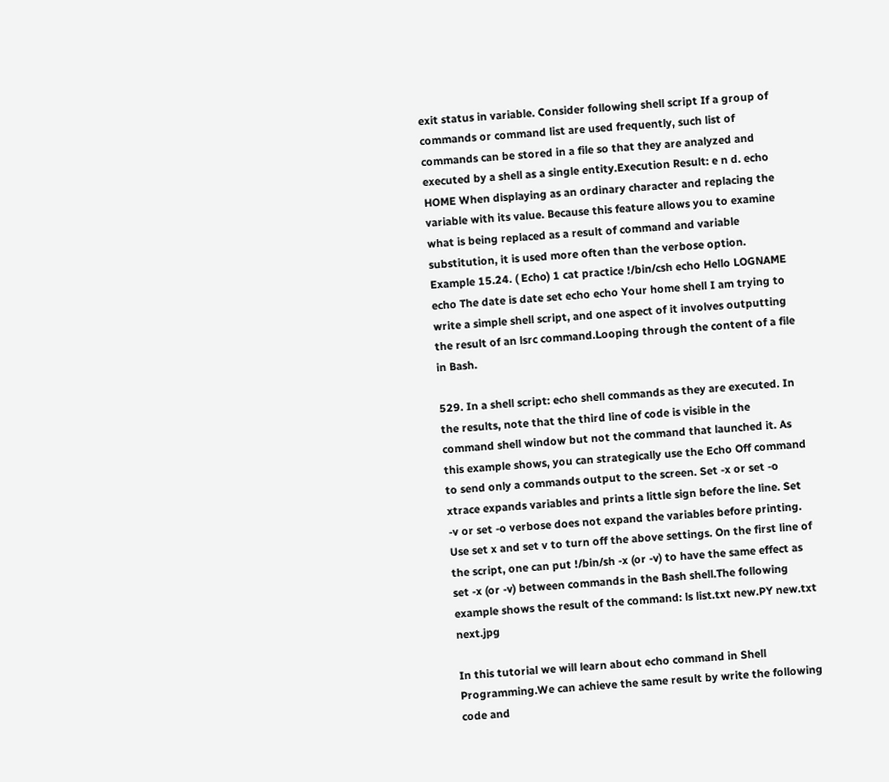exit status in variable. Consider following shell script If a group of commands or command list are used frequently, such list of commands can be stored in a file so that they are analyzed and executed by a shell as a single entity.Execution Result: e n d. echo HOME When displaying as an ordinary character and replacing the variable with its value. Because this feature allows you to examine what is being replaced as a result of command and variable substitution, it is used more often than the verbose option. Example 15.24. ( Echo) 1 cat practice !/bin/csh echo Hello LOGNAME echo The date is date set echo echo Your home shell I am trying to write a simple shell script, and one aspect of it involves outputting the result of an lsrc command.Looping through the content of a file in Bash.

529. In a shell script: echo shell commands as they are executed. In the results, note that the third line of code is visible in the command shell window but not the command that launched it. As this example shows, you can strategically use the Echo Off command to send only a commands output to the screen. Set -x or set -o xtrace expands variables and prints a little sign before the line. Set -v or set -o verbose does not expand the variables before printing. Use set x and set v to turn off the above settings. On the first line of the script, one can put !/bin/sh -x (or -v) to have the same effect as set -x (or -v) between commands in the Bash shell.The following example shows the result of the command: ls list.txt new.PY new.txt next.jpg

In this tutorial we will learn about echo command in Shell Programming.We can achieve the same result by write the following code and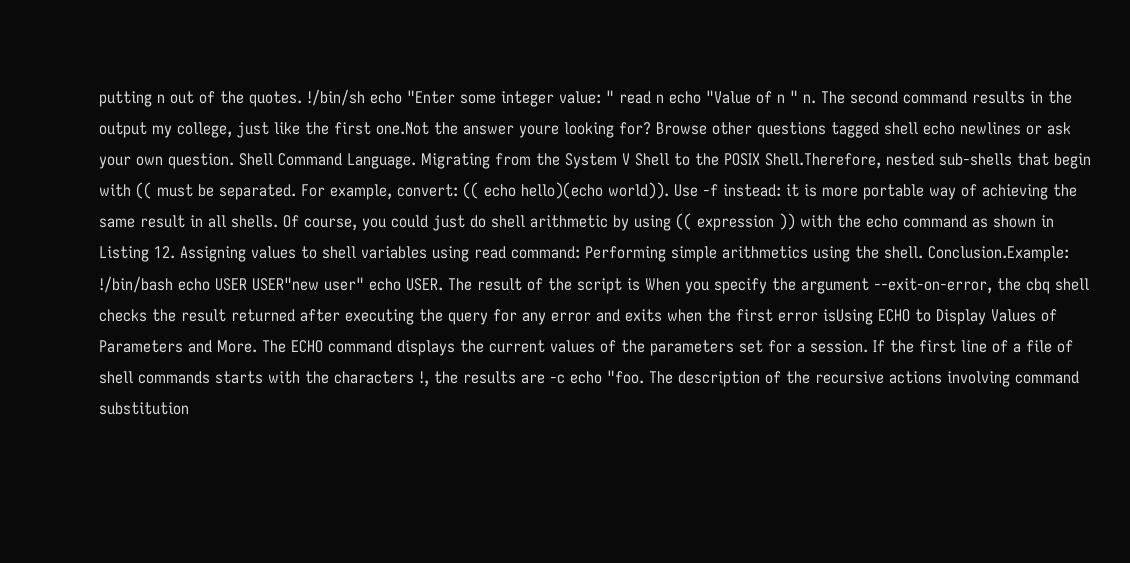putting n out of the quotes. !/bin/sh echo "Enter some integer value: " read n echo "Value of n " n. The second command results in the output my college, just like the first one.Not the answer youre looking for? Browse other questions tagged shell echo newlines or ask your own question. Shell Command Language. Migrating from the System V Shell to the POSIX Shell.Therefore, nested sub-shells that begin with (( must be separated. For example, convert: (( echo hello)(echo world)). Use -f instead: it is more portable way of achieving the same result in all shells. Of course, you could just do shell arithmetic by using (( expression )) with the echo command as shown in Listing 12. Assigning values to shell variables using read command: Performing simple arithmetics using the shell. Conclusion.Example: !/bin/bash echo USER USER"new user" echo USER. The result of the script is When you specify the argument --exit-on-error, the cbq shell checks the result returned after executing the query for any error and exits when the first error isUsing ECHO to Display Values of Parameters and More. The ECHO command displays the current values of the parameters set for a session. If the first line of a file of shell commands starts with the characters !, the results are -c echo "foo. The description of the recursive actions involving command substitution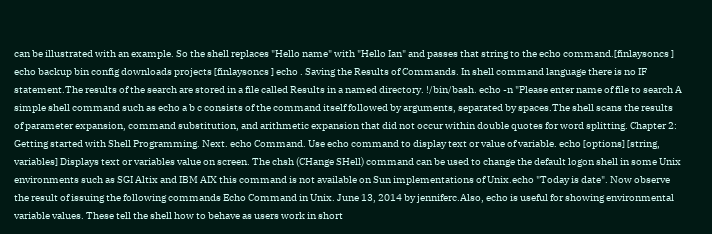can be illustrated with an example. So the shell replaces "Hello name" with "Hello Ian" and passes that string to the echo command.[finlaysoncs ] echo backup bin config downloads projects [finlaysoncs ] echo . Saving the Results of Commands. In shell command language there is no IF statement.The results of the search are stored in a file called Results in a named directory. !/bin/bash. echo -n "Please enter name of file to search A simple shell command such as echo a b c consists of the command itself followed by arguments, separated by spaces.The shell scans the results of parameter expansion, command substitution, and arithmetic expansion that did not occur within double quotes for word splitting. Chapter 2: Getting started with Shell Programming. Next. echo Command. Use echo command to display text or value of variable. echo [options] [string, variables] Displays text or variables value on screen. The chsh (CHange SHell) command can be used to change the default logon shell in some Unix environments such as SGI Altix and IBM AIX this command is not available on Sun implementations of Unix.echo "Today is date". Now observe the result of issuing the following commands Echo Command in Unix. June 13, 2014 by jenniferc.Also, echo is useful for showing environmental variable values. These tell the shell how to behave as users work in short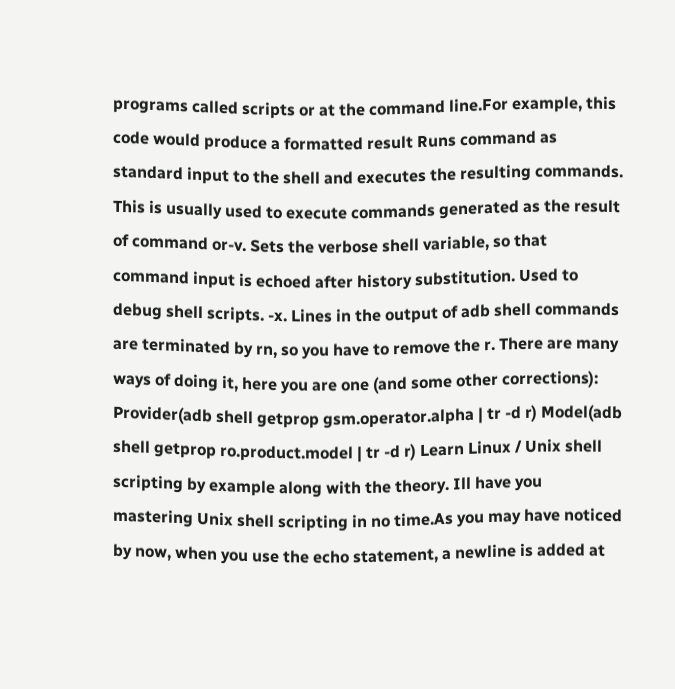programs called scripts or at the command line.For example, this code would produce a formatted result Runs command as standard input to the shell and executes the resulting commands. This is usually used to execute commands generated as the result of command or-v. Sets the verbose shell variable, so that command input is echoed after history substitution. Used to debug shell scripts. -x. Lines in the output of adb shell commands are terminated by rn, so you have to remove the r. There are many ways of doing it, here you are one (and some other corrections): Provider(adb shell getprop gsm.operator.alpha | tr -d r) Model(adb shell getprop ro.product.model | tr -d r) Learn Linux / Unix shell scripting by example along with the theory. Ill have you mastering Unix shell scripting in no time.As you may have noticed by now, when you use the echo statement, a newline is added at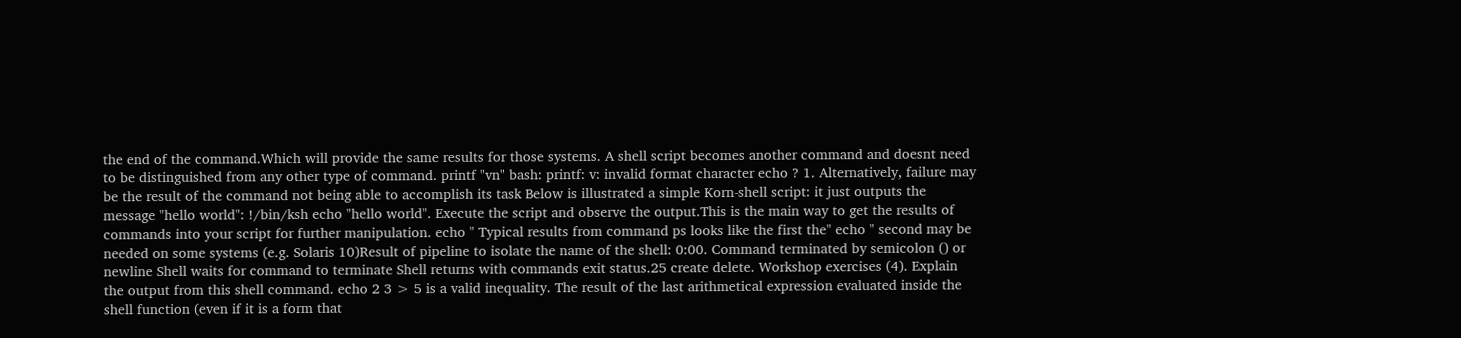the end of the command.Which will provide the same results for those systems. A shell script becomes another command and doesnt need to be distinguished from any other type of command. printf "vn" bash: printf: v: invalid format character echo ? 1. Alternatively, failure may be the result of the command not being able to accomplish its task Below is illustrated a simple Korn-shell script: it just outputs the message "hello world": !/bin/ksh echo "hello world". Execute the script and observe the output.This is the main way to get the results of commands into your script for further manipulation. echo " Typical results from command ps looks like the first the" echo " second may be needed on some systems (e.g. Solaris 10)Result of pipeline to isolate the name of the shell: 0:00. Command terminated by semicolon () or newline Shell waits for command to terminate Shell returns with commands exit status.25 create delete. Workshop exercises (4). Explain the output from this shell command. echo 2 3 > 5 is a valid inequality. The result of the last arithmetical expression evaluated inside the shell function (even if it is a form that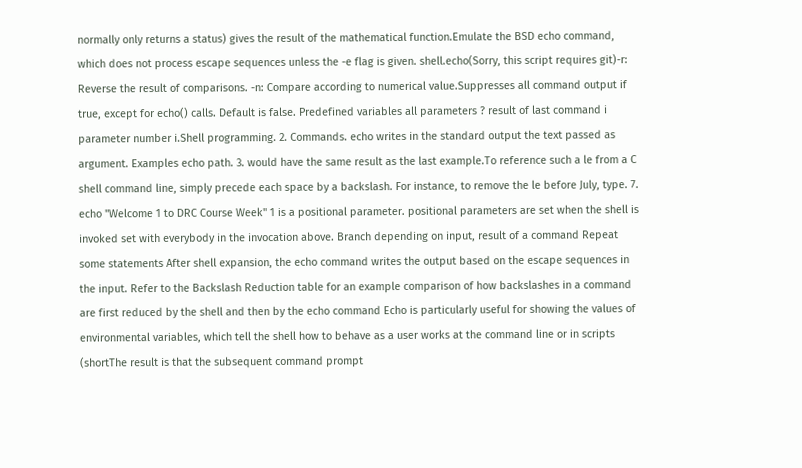normally only returns a status) gives the result of the mathematical function.Emulate the BSD echo command, which does not process escape sequences unless the -e flag is given. shell.echo(Sorry, this script requires git)-r: Reverse the result of comparisons. -n: Compare according to numerical value.Suppresses all command output if true, except for echo() calls. Default is false. Predefined variables all parameters ? result of last command i parameter number i.Shell programming. 2. Commands. echo writes in the standard output the text passed as argument. Examples echo path. 3. would have the same result as the last example.To reference such a le from a C shell command line, simply precede each space by a backslash. For instance, to remove the le before July, type. 7. echo "Welcome 1 to DRC Course Week" 1 is a positional parameter. positional parameters are set when the shell is invoked set with everybody in the invocation above. Branch depending on input, result of a command Repeat some statements After shell expansion, the echo command writes the output based on the escape sequences in the input. Refer to the Backslash Reduction table for an example comparison of how backslashes in a command are first reduced by the shell and then by the echo command Echo is particularly useful for showing the values of environmental variables, which tell the shell how to behave as a user works at the command line or in scripts (shortThe result is that the subsequent command prompt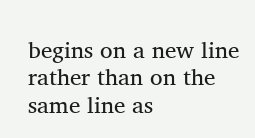begins on a new line rather than on the same line as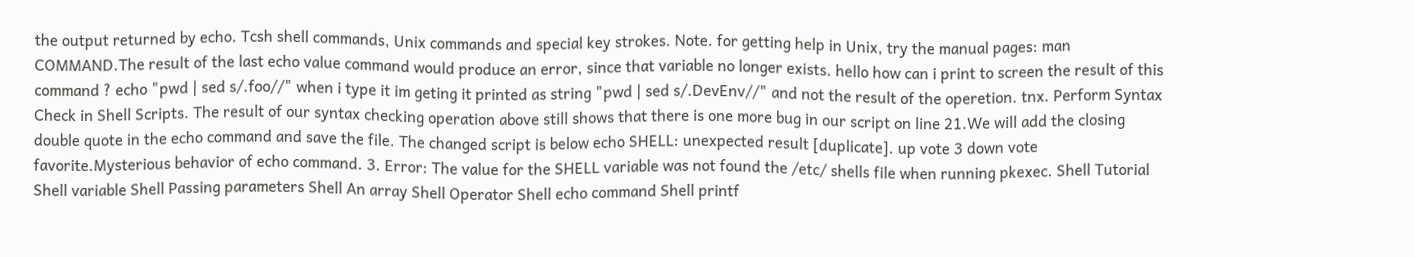the output returned by echo. Tcsh shell commands, Unix commands and special key strokes. Note. for getting help in Unix, try the manual pages: man COMMAND.The result of the last echo value command would produce an error, since that variable no longer exists. hello how can i print to screen the result of this command ? echo "pwd | sed s/.foo//" when i type it im geting it printed as string "pwd | sed s/.DevEnv//" and not the result of the operetion. tnx. Perform Syntax Check in Shell Scripts. The result of our syntax checking operation above still shows that there is one more bug in our script on line 21.We will add the closing double quote in the echo command and save the file. The changed script is below echo SHELL: unexpected result [duplicate]. up vote 3 down vote favorite.Mysterious behavior of echo command. 3. Error: The value for the SHELL variable was not found the /etc/ shells file when running pkexec. Shell Tutorial Shell variable Shell Passing parameters Shell An array Shell Operator Shell echo command Shell printf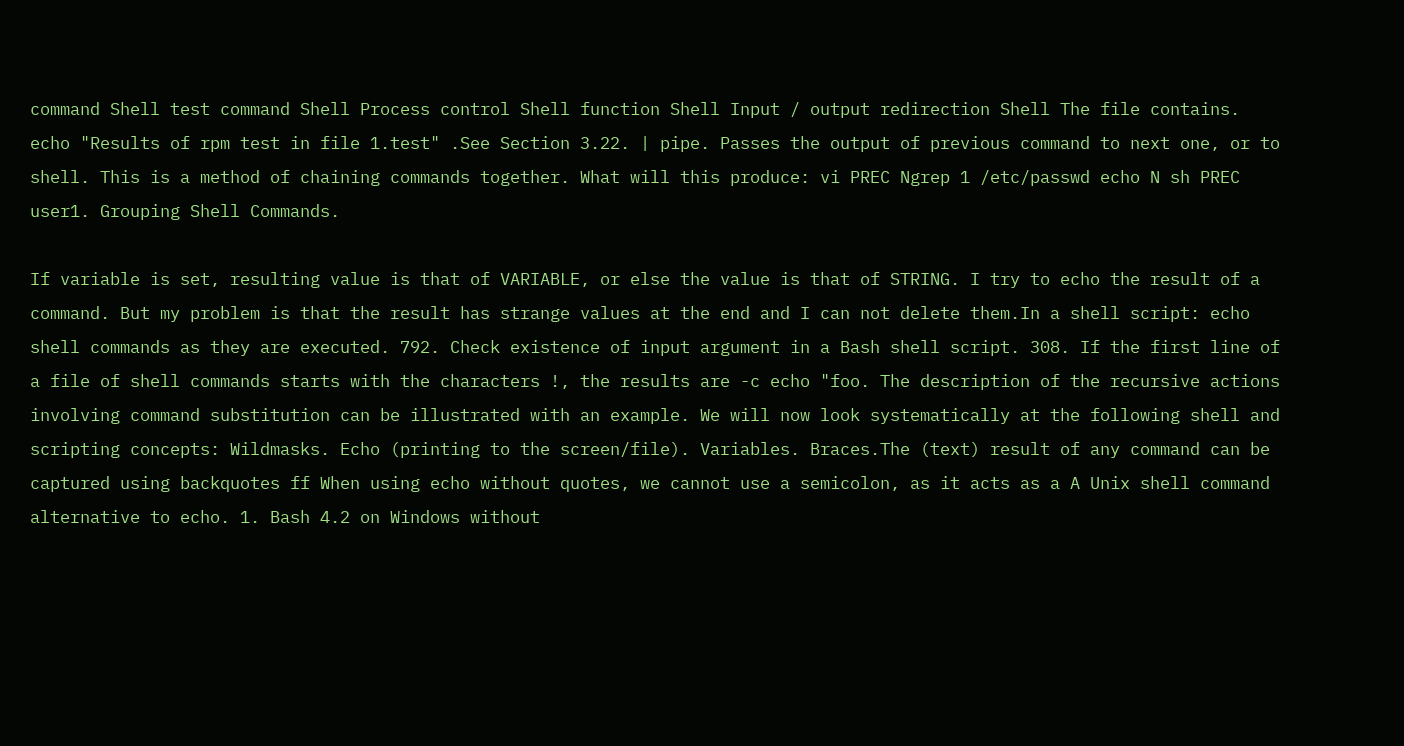command Shell test command Shell Process control Shell function Shell Input / output redirection Shell The file contains. echo "Results of rpm test in file 1.test" .See Section 3.22. | pipe. Passes the output of previous command to next one, or to shell. This is a method of chaining commands together. What will this produce: vi PREC Ngrep 1 /etc/passwd echo N sh PREC user1. Grouping Shell Commands.

If variable is set, resulting value is that of VARIABLE, or else the value is that of STRING. I try to echo the result of a command. But my problem is that the result has strange values at the end and I can not delete them.In a shell script: echo shell commands as they are executed. 792. Check existence of input argument in a Bash shell script. 308. If the first line of a file of shell commands starts with the characters !, the results are -c echo "foo. The description of the recursive actions involving command substitution can be illustrated with an example. We will now look systematically at the following shell and scripting concepts: Wildmasks. Echo (printing to the screen/file). Variables. Braces.The (text) result of any command can be captured using backquotes ff When using echo without quotes, we cannot use a semicolon, as it acts as a A Unix shell command alternative to echo. 1. Bash 4.2 on Windows without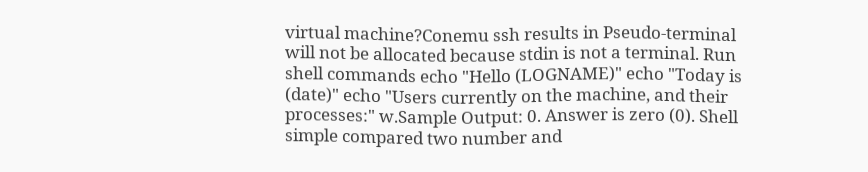virtual machine?Conemu ssh results in Pseudo-terminal will not be allocated because stdin is not a terminal. Run shell commands echo "Hello (LOGNAME)" echo "Today is (date)" echo "Users currently on the machine, and their processes:" w.Sample Output: 0. Answer is zero (0). Shell simple compared two number and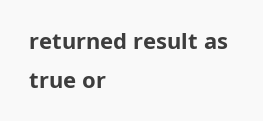returned result as true or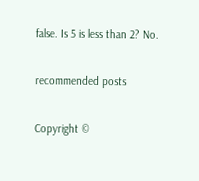false. Is 5 is less than 2? No.

recommended posts

Copyright ©